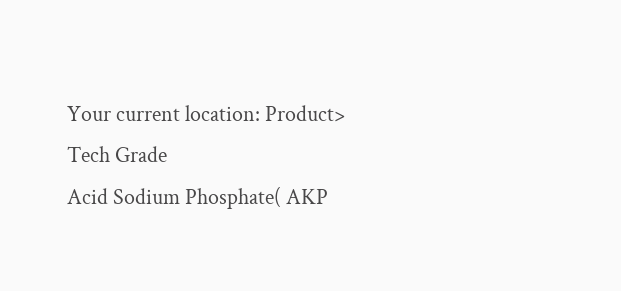Your current location: Product> Tech Grade
Acid Sodium Phosphate( AKP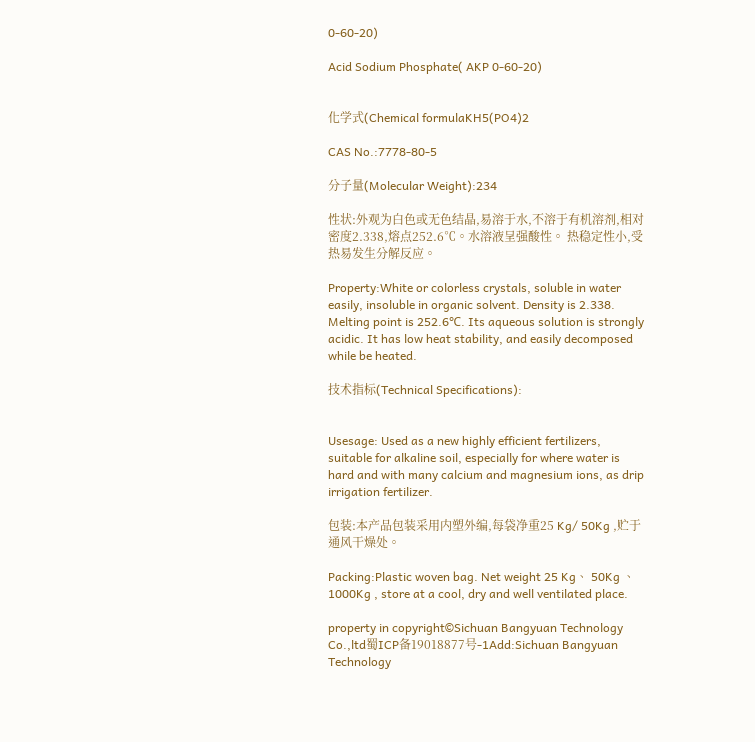0-60-20)

Acid Sodium Phosphate( AKP 0-60-20)


化学式(Chemical formulaKH5(PO4)2

CAS No.:7778-80-5

分子量(Molecular Weight):234

性状:外观为白色或无色结晶,易溶于水,不溶于有机溶剂,相对密度2.338,熔点252.6℃。水溶液呈强酸性。 热稳定性小,受热易发生分解反应。

Property:White or colorless crystals, soluble in water easily, insoluble in organic solvent. Density is 2.338. Melting point is 252.6℃. Its aqueous solution is strongly acidic. It has low heat stability, and easily decomposed while be heated.

技术指标(Technical Specifications):


Usesage: Used as a new highly efficient fertilizers, suitable for alkaline soil, especially for where water is hard and with many calcium and magnesium ions, as drip irrigation fertilizer.

包装:本产品包装采用内塑外编,每袋净重25 Kg/ 50Kg ,贮于通风干燥处。

Packing:Plastic woven bag. Net weight 25 Kg、 50Kg 、1000Kg , store at a cool, dry and well ventilated place.

property in copyright©Sichuan Bangyuan Technology Co.,ltd蜀ICP备19018877号-1Add:Sichuan Bangyuan Technology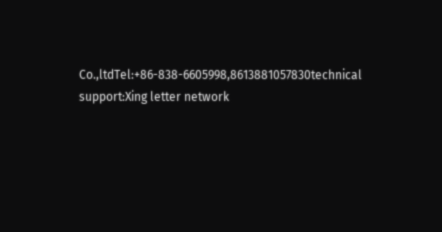Co.,ltdTel:+86-838-6605998,8613881057830technical support:Xing letter network